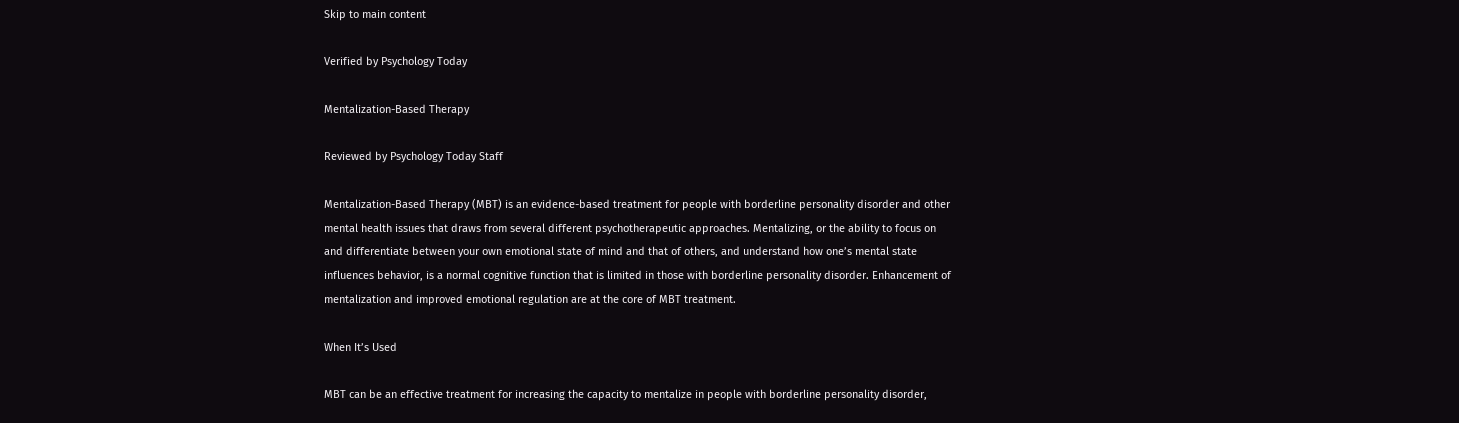Skip to main content

Verified by Psychology Today

Mentalization-Based Therapy

Reviewed by Psychology Today Staff

Mentalization-Based Therapy (MBT) is an evidence-based treatment for people with borderline personality disorder and other mental health issues that draws from several different psychotherapeutic approaches. Mentalizing, or the ability to focus on and differentiate between your own emotional state of mind and that of others, and understand how one’s mental state influences behavior, is a normal cognitive function that is limited in those with borderline personality disorder. Enhancement of mentalization and improved emotional regulation are at the core of MBT treatment.

When It’s Used

MBT can be an effective treatment for increasing the capacity to mentalize in people with borderline personality disorder,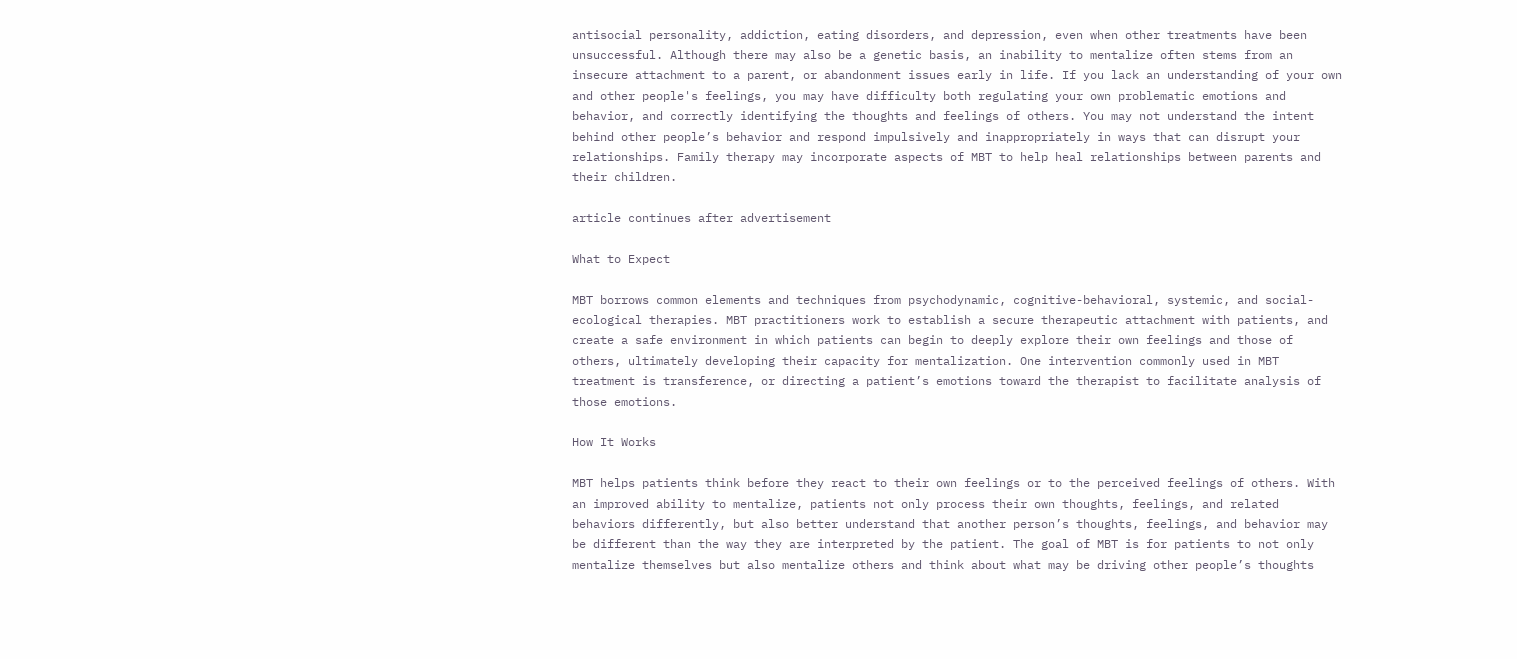antisocial personality, addiction, eating disorders, and depression, even when other treatments have been unsuccessful. Although there may also be a genetic basis, an inability to mentalize often stems from an insecure attachment to a parent, or abandonment issues early in life. If you lack an understanding of your own and other people's feelings, you may have difficulty both regulating your own problematic emotions and behavior, and correctly identifying the thoughts and feelings of others. You may not understand the intent behind other people’s behavior and respond impulsively and inappropriately in ways that can disrupt your relationships. Family therapy may incorporate aspects of MBT to help heal relationships between parents and their children.

article continues after advertisement

What to Expect

MBT borrows common elements and techniques from psychodynamic, cognitive-behavioral, systemic, and social-ecological therapies. MBT practitioners work to establish a secure therapeutic attachment with patients, and create a safe environment in which patients can begin to deeply explore their own feelings and those of others, ultimately developing their capacity for mentalization. One intervention commonly used in MBT treatment is transference, or directing a patient’s emotions toward the therapist to facilitate analysis of those emotions.

How It Works

MBT helps patients think before they react to their own feelings or to the perceived feelings of others. With an improved ability to mentalize, patients not only process their own thoughts, feelings, and related behaviors differently, but also better understand that another person’s thoughts, feelings, and behavior may be different than the way they are interpreted by the patient. The goal of MBT is for patients to not only mentalize themselves but also mentalize others and think about what may be driving other people’s thoughts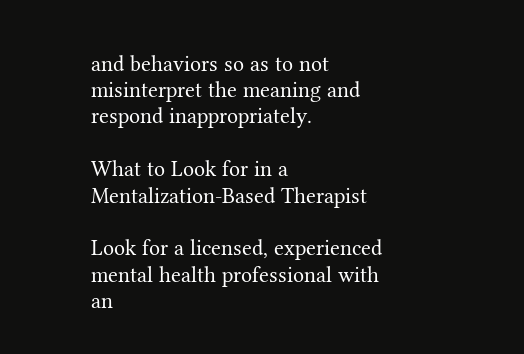and behaviors so as to not misinterpret the meaning and respond inappropriately.

What to Look for in a Mentalization-Based Therapist

Look for a licensed, experienced mental health professional with an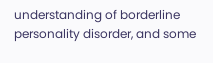understanding of borderline personality disorder, and some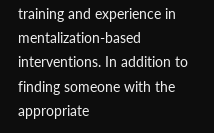training and experience in mentalization-based interventions. In addition to finding someone with the appropriate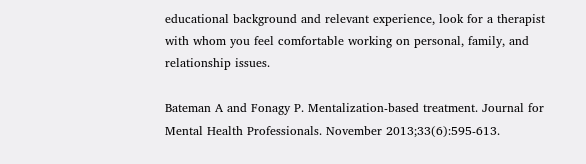educational background and relevant experience, look for a therapist with whom you feel comfortable working on personal, family, and relationship issues.

Bateman A and Fonagy P. Mentalization-based treatment. Journal for Mental Health Professionals. November 2013;33(6):595-613.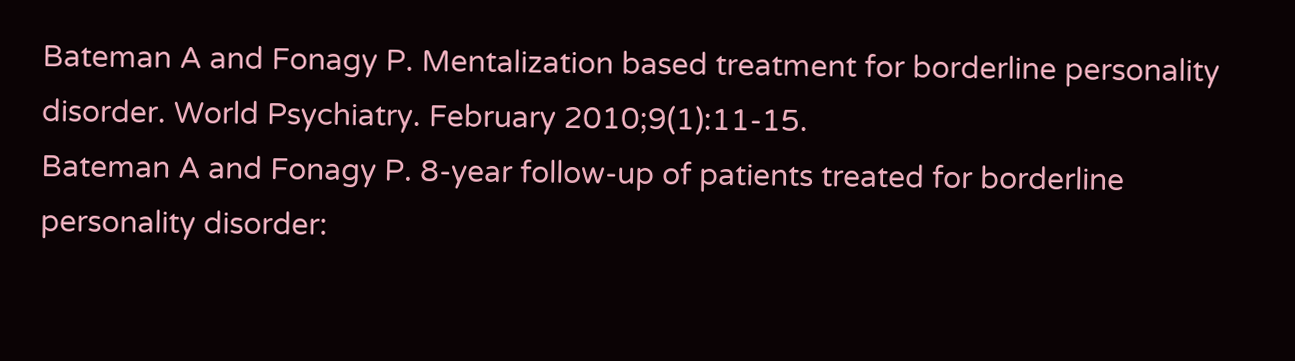Bateman A and Fonagy P. Mentalization based treatment for borderline personality disorder. World Psychiatry. February 2010;9(1):11-15.
Bateman A and Fonagy P. 8-year follow-up of patients treated for borderline personality disorder: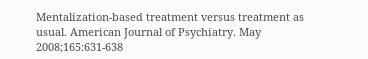Mentalization-based treatment versus treatment as usual. American Journal of Psychiatry. May 2008;165:631-638